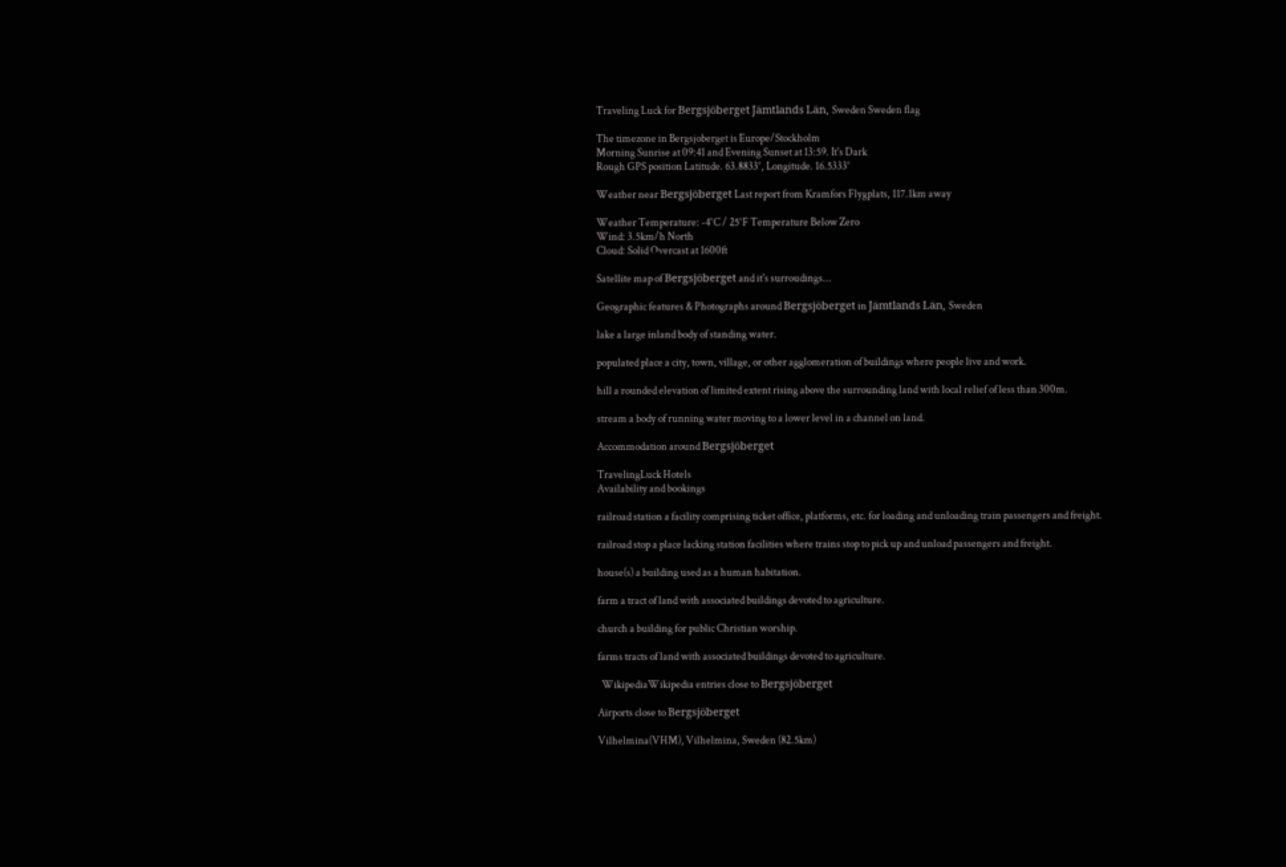Traveling Luck for Bergsjöberget Jämtlands Län, Sweden Sweden flag

The timezone in Bergsjoberget is Europe/Stockholm
Morning Sunrise at 09:41 and Evening Sunset at 13:59. It's Dark
Rough GPS position Latitude. 63.8833°, Longitude. 16.5333°

Weather near Bergsjöberget Last report from Kramfors Flygplats, 117.1km away

Weather Temperature: -4°C / 25°F Temperature Below Zero
Wind: 3.5km/h North
Cloud: Solid Overcast at 1600ft

Satellite map of Bergsjöberget and it's surroudings...

Geographic features & Photographs around Bergsjöberget in Jämtlands Län, Sweden

lake a large inland body of standing water.

populated place a city, town, village, or other agglomeration of buildings where people live and work.

hill a rounded elevation of limited extent rising above the surrounding land with local relief of less than 300m.

stream a body of running water moving to a lower level in a channel on land.

Accommodation around Bergsjöberget

TravelingLuck Hotels
Availability and bookings

railroad station a facility comprising ticket office, platforms, etc. for loading and unloading train passengers and freight.

railroad stop a place lacking station facilities where trains stop to pick up and unload passengers and freight.

house(s) a building used as a human habitation.

farm a tract of land with associated buildings devoted to agriculture.

church a building for public Christian worship.

farms tracts of land with associated buildings devoted to agriculture.

  WikipediaWikipedia entries close to Bergsjöberget

Airports close to Bergsjöberget

Vilhelmina(VHM), Vilhelmina, Sweden (82.5km)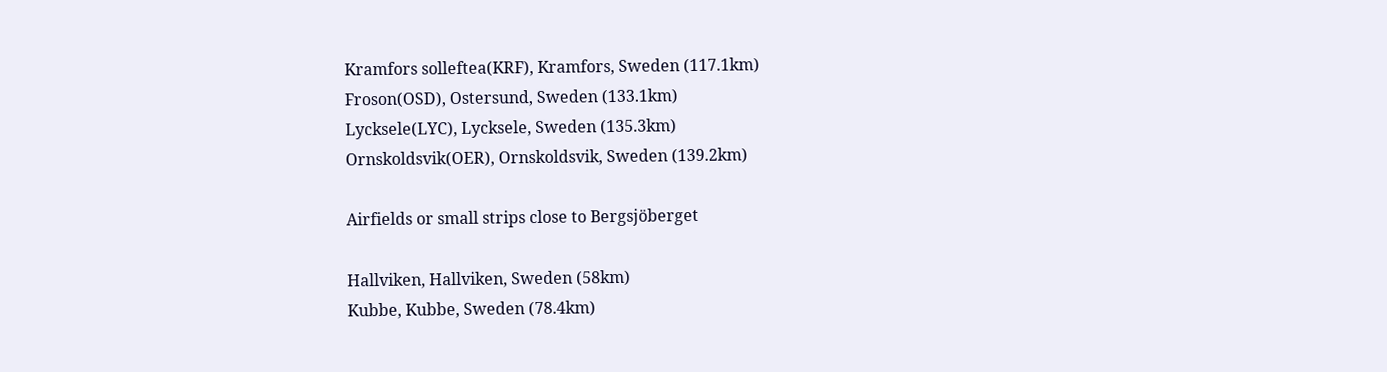Kramfors solleftea(KRF), Kramfors, Sweden (117.1km)
Froson(OSD), Ostersund, Sweden (133.1km)
Lycksele(LYC), Lycksele, Sweden (135.3km)
Ornskoldsvik(OER), Ornskoldsvik, Sweden (139.2km)

Airfields or small strips close to Bergsjöberget

Hallviken, Hallviken, Sweden (58km)
Kubbe, Kubbe, Sweden (78.4km)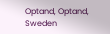Optand, Optand, Sweden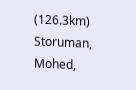(126.3km)
Storuman, Mohed,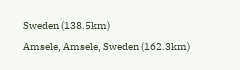Sweden (138.5km)
Amsele, Amsele, Sweden (162.3km)